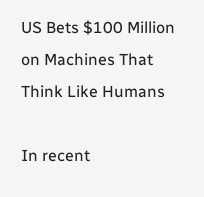US Bets $100 Million on Machines That Think Like Humans

In recent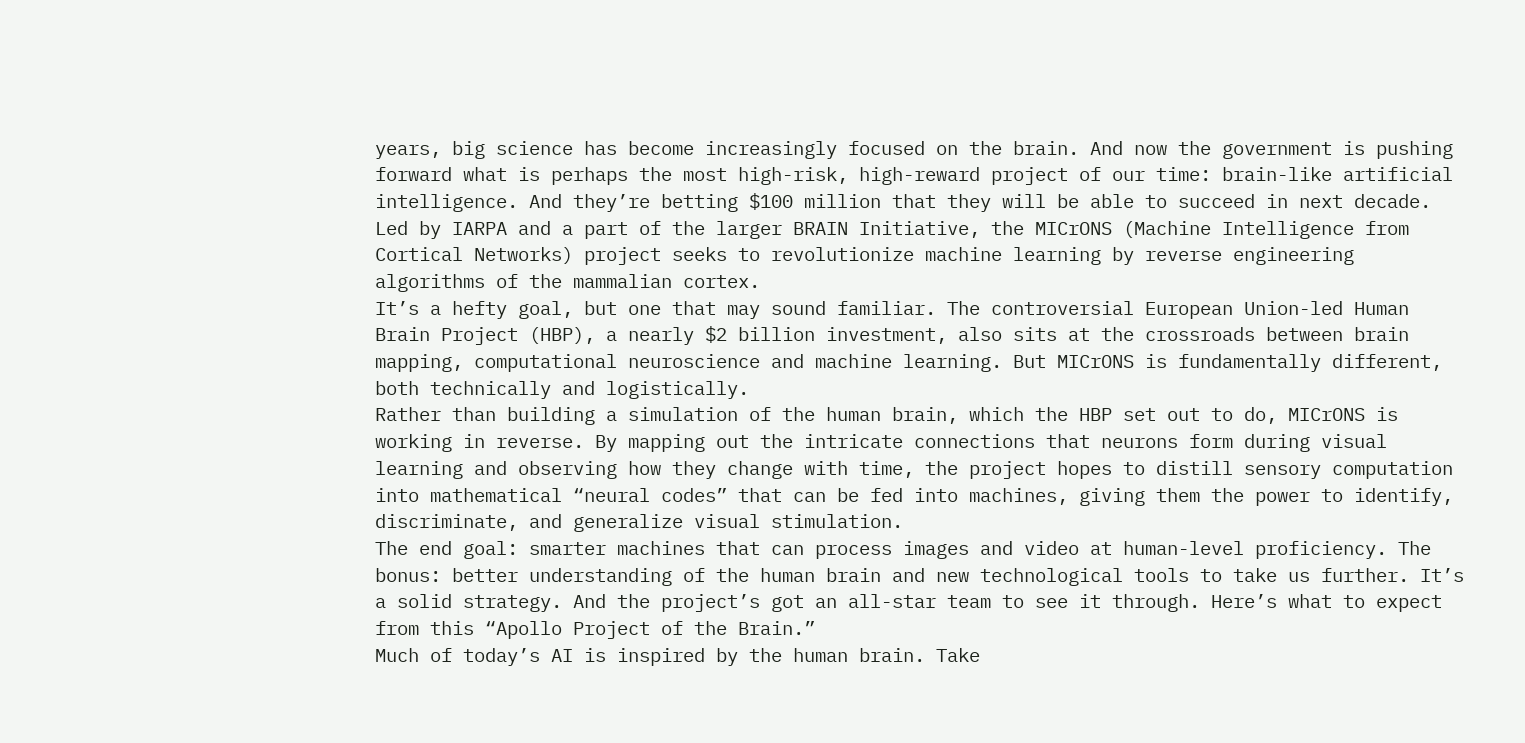years, big science has become increasingly focused on the brain. And now the government is pushing forward what is perhaps the most high-risk, high-reward project of our time: brain-like artificial intelligence. And they’re betting $100 million that they will be able to succeed in next decade.
Led by IARPA and a part of the larger BRAIN Initiative, the MICrONS (Machine Intelligence from Cortical Networks) project seeks to revolutionize machine learning by reverse engineering algorithms of the mammalian cortex.
It’s a hefty goal, but one that may sound familiar. The controversial European Union-led Human Brain Project (HBP), a nearly $2 billion investment, also sits at the crossroads between brain mapping, computational neuroscience and machine learning. But MICrONS is fundamentally different, both technically and logistically.
Rather than building a simulation of the human brain, which the HBP set out to do, MICrONS is working in reverse. By mapping out the intricate connections that neurons form during visual learning and observing how they change with time, the project hopes to distill sensory computation into mathematical “neural codes” that can be fed into machines, giving them the power to identify, discriminate, and generalize visual stimulation.
The end goal: smarter machines that can process images and video at human-level proficiency. The bonus: better understanding of the human brain and new technological tools to take us further. It’s a solid strategy. And the project’s got an all-star team to see it through. Here’s what to expect from this “Apollo Project of the Brain.”
Much of today’s AI is inspired by the human brain. Take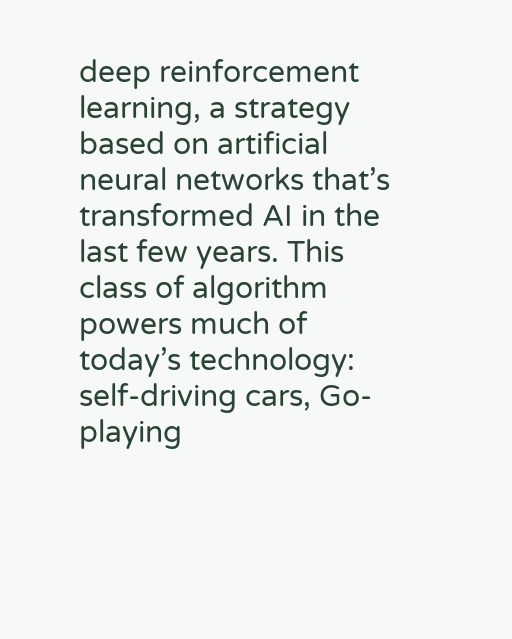deep reinforcement learning, a strategy based on artificial neural networks that’s transformed AI in the last few years. This class of algorithm powers much of today’s technology: self-driving cars, Go-playing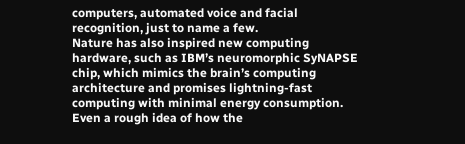computers, automated voice and facial recognition, just to name a few.
Nature has also inspired new computing hardware, such as IBM’s neuromorphic SyNAPSE chip, which mimics the brain’s computing architecture and promises lightning-fast computing with minimal energy consumption.
Even a rough idea of how the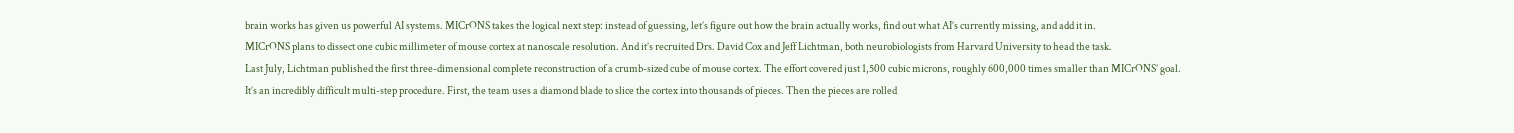brain works has given us powerful AI systems. MICrONS takes the logical next step: instead of guessing, let’s figure out how the brain actually works, find out what AI’s currently missing, and add it in.
MICrONS plans to dissect one cubic millimeter of mouse cortex at nanoscale resolution. And it’s recruited Drs. David Cox and Jeff Lichtman, both neurobiologists from Harvard University to head the task.
Last July, Lichtman published the first three-dimensional complete reconstruction of a crumb-sized cube of mouse cortex. The effort covered just 1,500 cubic microns, roughly 600,000 times smaller than MICrONS’ goal.
It’s an incredibly difficult multi-step procedure. First, the team uses a diamond blade to slice the cortex into thousands of pieces. Then the pieces are rolled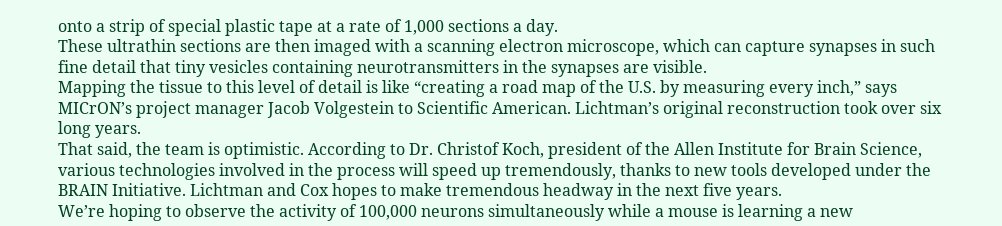onto a strip of special plastic tape at a rate of 1,000 sections a day.
These ultrathin sections are then imaged with a scanning electron microscope, which can capture synapses in such fine detail that tiny vesicles containing neurotransmitters in the synapses are visible.
Mapping the tissue to this level of detail is like “creating a road map of the U.S. by measuring every inch,” says MICrON’s project manager Jacob Volgestein to Scientific American. Lichtman’s original reconstruction took over six long years.
That said, the team is optimistic. According to Dr. Christof Koch, president of the Allen Institute for Brain Science, various technologies involved in the process will speed up tremendously, thanks to new tools developed under the BRAIN Initiative. Lichtman and Cox hopes to make tremendous headway in the next five years.
We’re hoping to observe the activity of 100,000 neurons simultaneously while a mouse is learning a new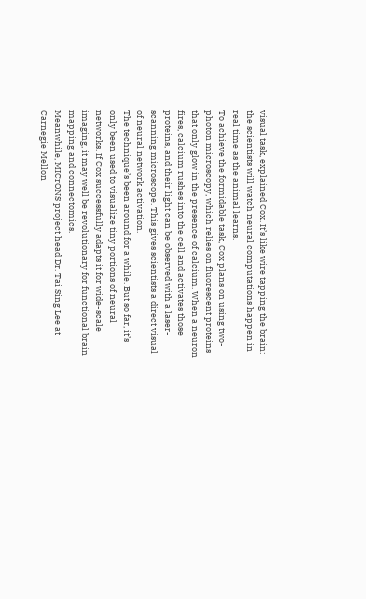visual task, explained Cox. It’s like wire tapping the brain: the scientists will watch neural computations happen in real time as the animal learns.
To achieve the formidable task, Cox plans on using two-photon microscopy, which relies on fluorescent proteins that only glow in the presence of calcium. When a neuron fires, calcium rushes into the cell and activates those proteins, and their light can be observed with a laser-scanning microscope. This gives scientists a direct visual of neural network activation.
The technique’s been around for a while. But so far, it’s only been used to visualize tiny portions of neural networks. If Cox successfully adapts it for wide-scale imaging, it may well be revolutionary for functional brain mapping and connectomics.
Meanwhile, MICrONS project head Dr. Tai Sing Lee at Carnegie Mellon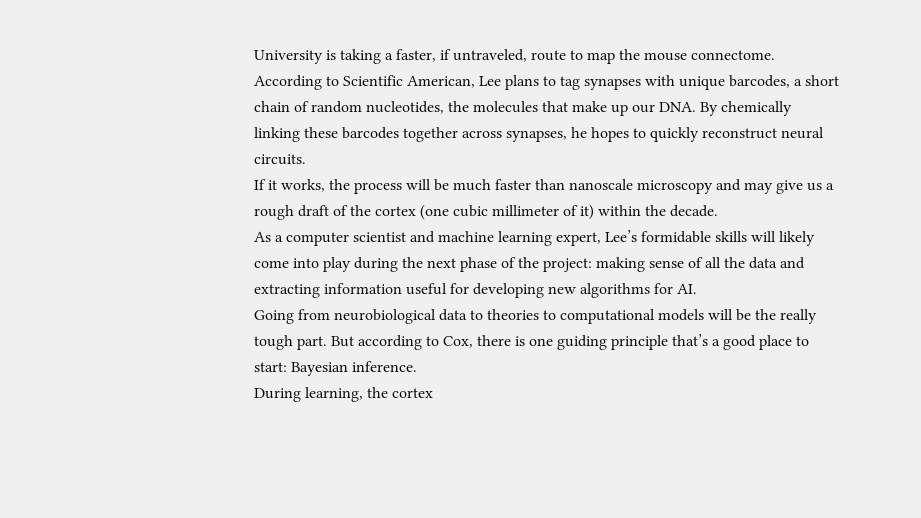University is taking a faster, if untraveled, route to map the mouse connectome.
According to Scientific American, Lee plans to tag synapses with unique barcodes, a short chain of random nucleotides, the molecules that make up our DNA. By chemically linking these barcodes together across synapses, he hopes to quickly reconstruct neural circuits.
If it works, the process will be much faster than nanoscale microscopy and may give us a rough draft of the cortex (one cubic millimeter of it) within the decade.
As a computer scientist and machine learning expert, Lee’s formidable skills will likely come into play during the next phase of the project: making sense of all the data and extracting information useful for developing new algorithms for AI.
Going from neurobiological data to theories to computational models will be the really tough part. But according to Cox, there is one guiding principle that’s a good place to start: Bayesian inference.
During learning, the cortex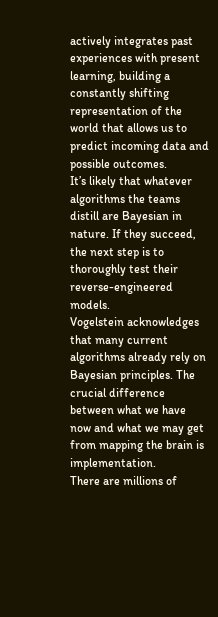actively integrates past experiences with present learning, building a constantly shifting representation of the world that allows us to predict incoming data and possible outcomes.
It’s likely that whatever algorithms the teams distill are Bayesian in nature. If they succeed, the next step is to thoroughly test their reverse-engineered models.
Vogelstein acknowledges that many current algorithms already rely on Bayesian principles. The crucial difference between what we have now and what we may get from mapping the brain is implementation.
There are millions of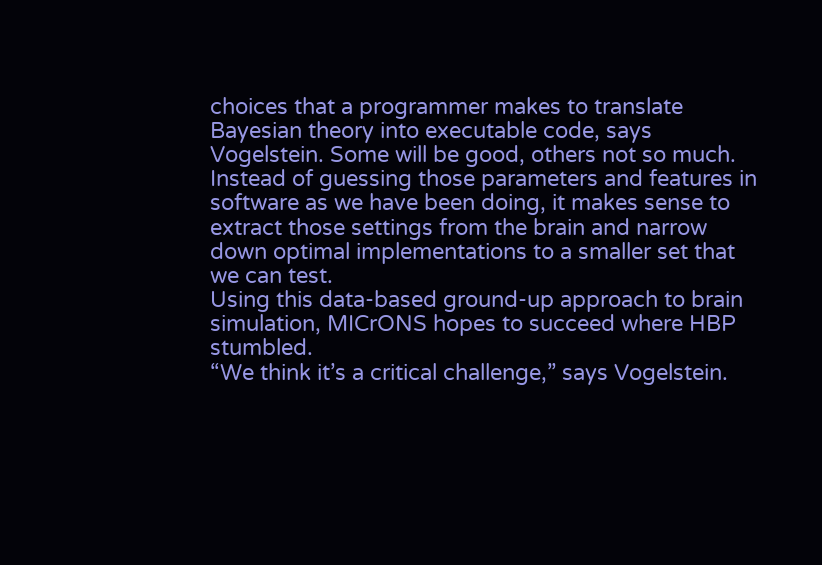choices that a programmer makes to translate Bayesian theory into executable code, says Vogelstein. Some will be good, others not so much. Instead of guessing those parameters and features in software as we have been doing, it makes sense to extract those settings from the brain and narrow down optimal implementations to a smaller set that we can test.
Using this data-based ground-up approach to brain simulation, MICrONS hopes to succeed where HBP stumbled.
“We think it’s a critical challenge,” says Vogelstein.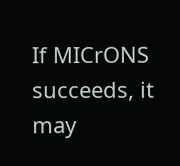If MICrONS succeeds, it may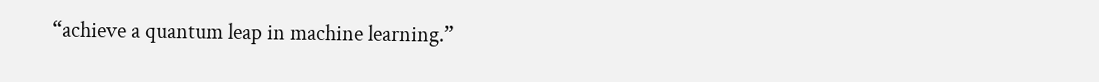“achieve a quantum leap in machine learning.”